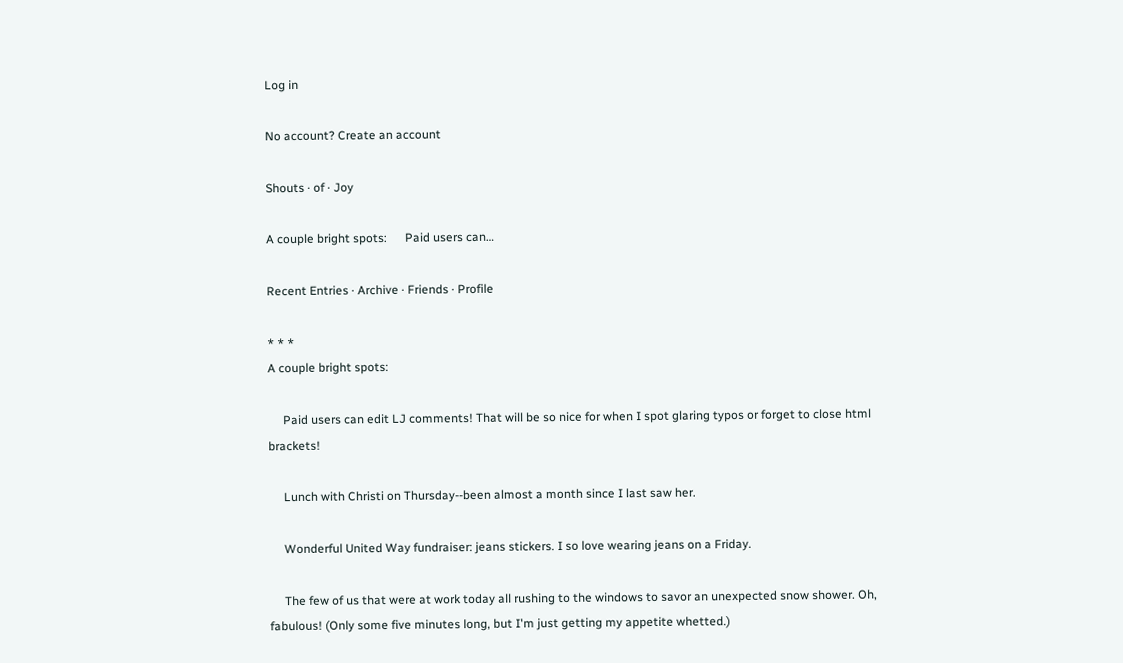Log in

No account? Create an account

Shouts · of · Joy

A couple bright spots:      Paid users can…

Recent Entries · Archive · Friends · Profile

* * *
A couple bright spots:

     Paid users can edit LJ comments! That will be so nice for when I spot glaring typos or forget to close html brackets!

     Lunch with Christi on Thursday--been almost a month since I last saw her.

     Wonderful United Way fundraiser: jeans stickers. I so love wearing jeans on a Friday.

     The few of us that were at work today all rushing to the windows to savor an unexpected snow shower. Oh, fabulous! (Only some five minutes long, but I'm just getting my appetite whetted.)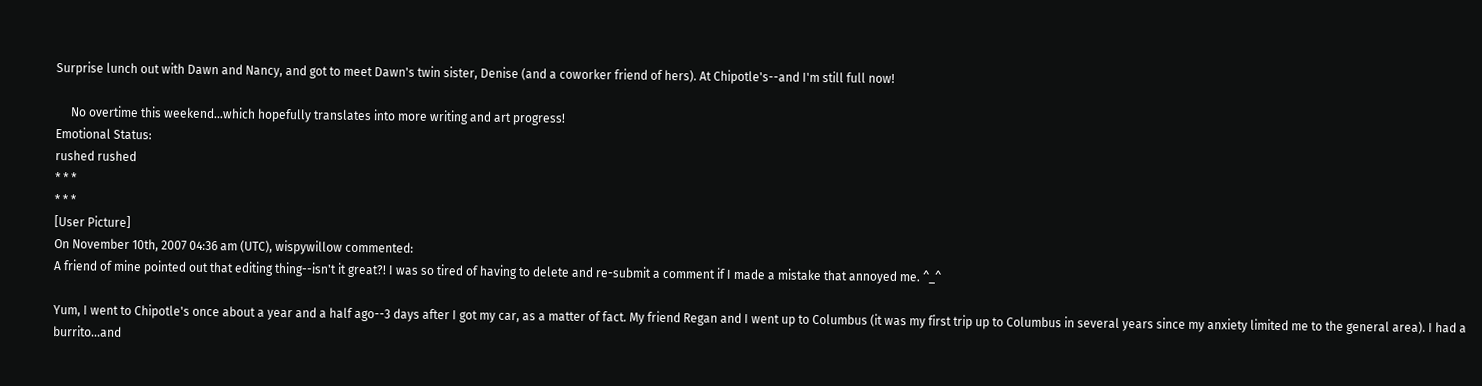Surprise lunch out with Dawn and Nancy, and got to meet Dawn's twin sister, Denise (and a coworker friend of hers). At Chipotle's--and I'm still full now!

     No overtime this weekend...which hopefully translates into more writing and art progress!
Emotional Status:
rushed rushed
* * *
* * *
[User Picture]
On November 10th, 2007 04:36 am (UTC), wispywillow commented:
A friend of mine pointed out that editing thing--isn't it great?! I was so tired of having to delete and re-submit a comment if I made a mistake that annoyed me. ^_^

Yum, I went to Chipotle's once about a year and a half ago--3 days after I got my car, as a matter of fact. My friend Regan and I went up to Columbus (it was my first trip up to Columbus in several years since my anxiety limited me to the general area). I had a burrito...and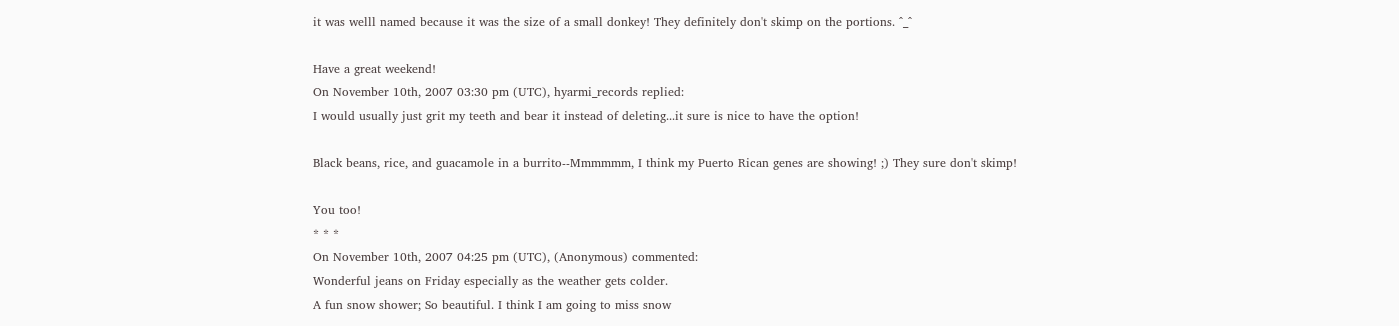it was welll named because it was the size of a small donkey! They definitely don't skimp on the portions. ^_^

Have a great weekend!
On November 10th, 2007 03:30 pm (UTC), hyarmi_records replied:
I would usually just grit my teeth and bear it instead of deleting...it sure is nice to have the option!

Black beans, rice, and guacamole in a burrito--Mmmmmm, I think my Puerto Rican genes are showing! ;) They sure don't skimp!

You too!
* * *
On November 10th, 2007 04:25 pm (UTC), (Anonymous) commented:
Wonderful jeans on Friday especially as the weather gets colder.
A fun snow shower; So beautiful. I think I am going to miss snow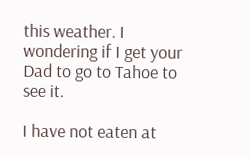this weather. I wondering if I get your Dad to go to Tahoe to see it.

I have not eaten at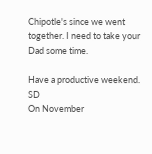Chipotle's since we went together. I need to take your Dad some time.

Have a productive weekend. SD
On November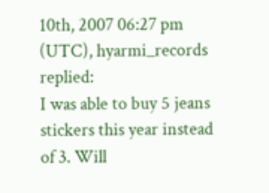10th, 2007 06:27 pm (UTC), hyarmi_records replied:
I was able to buy 5 jeans stickers this year instead of 3. Will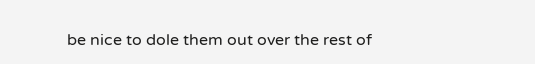be nice to dole them out over the rest of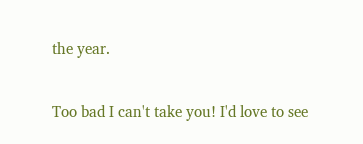the year.

Too bad I can't take you! I'd love to see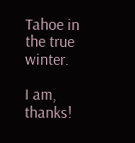Tahoe in the true winter.

I am, thanks!